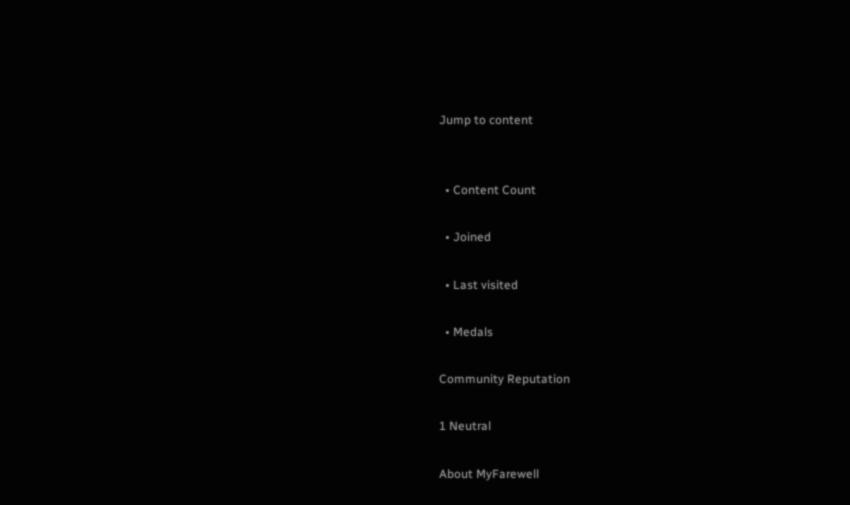Jump to content


  • Content Count

  • Joined

  • Last visited

  • Medals

Community Reputation

1 Neutral

About MyFarewell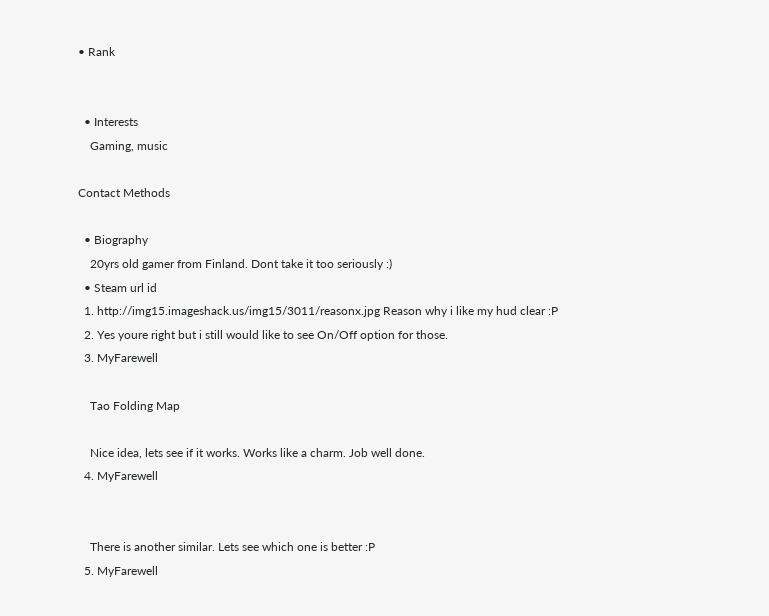• Rank


  • Interests
    Gaming, music

Contact Methods

  • Biography
    20yrs old gamer from Finland. Dont take it too seriously :)
  • Steam url id
  1. http://img15.imageshack.us/img15/3011/reasonx.jpg Reason why i like my hud clear :P
  2. Yes youre right but i still would like to see On/Off option for those.
  3. MyFarewell

    Tao Folding Map

    Nice idea, lets see if it works. Works like a charm. Job well done.
  4. MyFarewell


    There is another similar. Lets see which one is better :P
  5. MyFarewell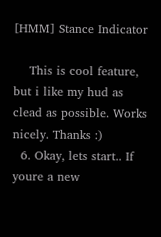[HMM] Stance Indicator

    This is cool feature, but i like my hud as clead as possible. Works nicely. Thanks :)
  6. Okay, lets start.. If youre a new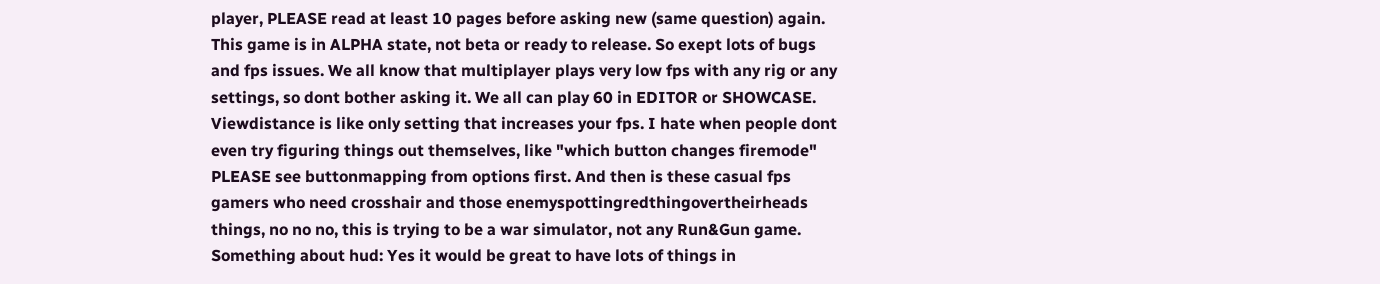player, PLEASE read at least 10 pages before asking new (same question) again. This game is in ALPHA state, not beta or ready to release. So exept lots of bugs and fps issues. We all know that multiplayer plays very low fps with any rig or any settings, so dont bother asking it. We all can play 60 in EDITOR or SHOWCASE. Viewdistance is like only setting that increases your fps. I hate when people dont even try figuring things out themselves, like "which button changes firemode" PLEASE see buttonmapping from options first. And then is these casual fps gamers who need crosshair and those enemyspottingredthingovertheirheads things, no no no, this is trying to be a war simulator, not any Run&Gun game. Something about hud: Yes it would be great to have lots of things in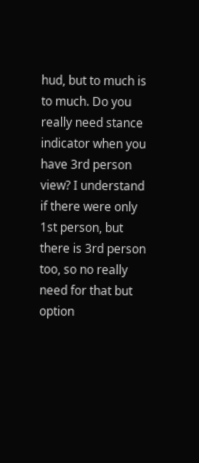hud, but to much is to much. Do you really need stance indicator when you have 3rd person view? I understand if there were only 1st person, but there is 3rd person too, so no really need for that but option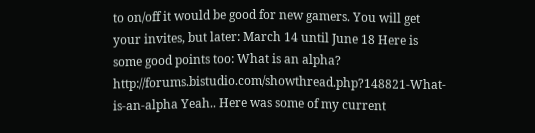to on/off it would be good for new gamers. You will get your invites, but later: March 14 until June 18 Here is some good points too: What is an alpha? http://forums.bistudio.com/showthread.php?148821-What-is-an-alpha Yeah.. Here was some of my current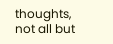thoughts, not all but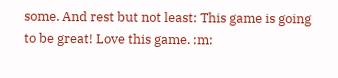some. And rest but not least: This game is going to be great! Love this game. :m: